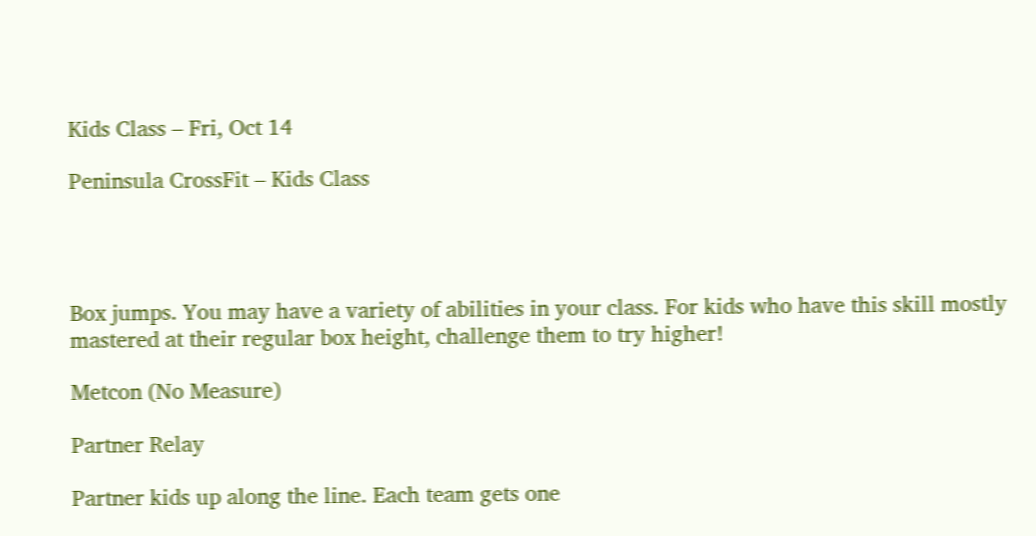Kids Class – Fri, Oct 14

Peninsula CrossFit – Kids Class




Box jumps. You may have a variety of abilities in your class. For kids who have this skill mostly mastered at their regular box height, challenge them to try higher!

Metcon (No Measure)

Partner Relay

Partner kids up along the line. Each team gets one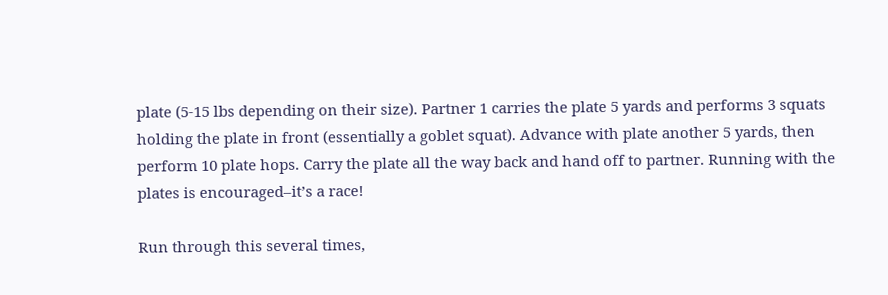plate (5-15 lbs depending on their size). Partner 1 carries the plate 5 yards and performs 3 squats holding the plate in front (essentially a goblet squat). Advance with plate another 5 yards, then perform 10 plate hops. Carry the plate all the way back and hand off to partner. Running with the plates is encouraged–it’s a race!

Run through this several times,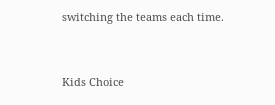switching the teams each time.


Kids Choice